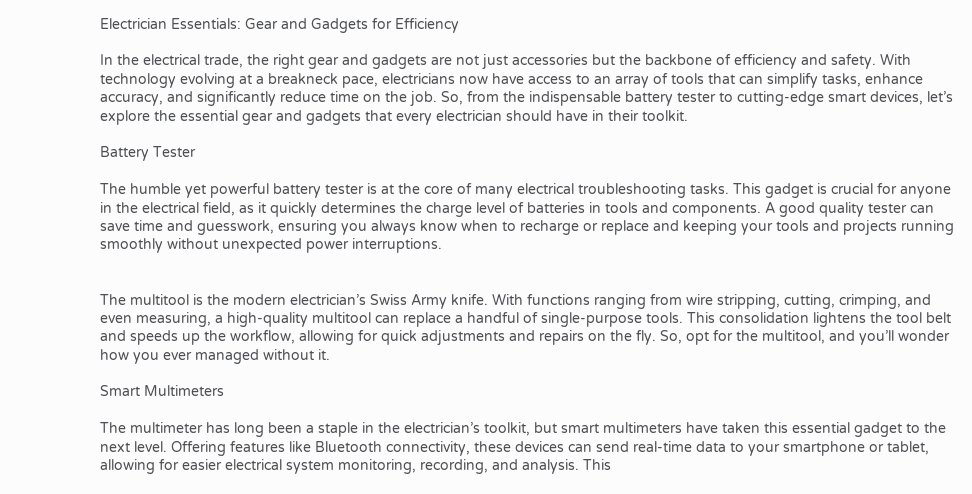Electrician Essentials: Gear and Gadgets for Efficiency

In the electrical trade, the right gear and gadgets are not just accessories but the backbone of efficiency and safety. With technology evolving at a breakneck pace, electricians now have access to an array of tools that can simplify tasks, enhance accuracy, and significantly reduce time on the job. So, from the indispensable battery tester to cutting-edge smart devices, let’s explore the essential gear and gadgets that every electrician should have in their toolkit.

Battery Tester

The humble yet powerful battery tester is at the core of many electrical troubleshooting tasks. This gadget is crucial for anyone in the electrical field, as it quickly determines the charge level of batteries in tools and components. A good quality tester can save time and guesswork, ensuring you always know when to recharge or replace and keeping your tools and projects running smoothly without unexpected power interruptions.


The multitool is the modern electrician’s Swiss Army knife. With functions ranging from wire stripping, cutting, crimping, and even measuring, a high-quality multitool can replace a handful of single-purpose tools. This consolidation lightens the tool belt and speeds up the workflow, allowing for quick adjustments and repairs on the fly. So, opt for the multitool, and you’ll wonder how you ever managed without it.

Smart Multimeters

The multimeter has long been a staple in the electrician’s toolkit, but smart multimeters have taken this essential gadget to the next level. Offering features like Bluetooth connectivity, these devices can send real-time data to your smartphone or tablet, allowing for easier electrical system monitoring, recording, and analysis. This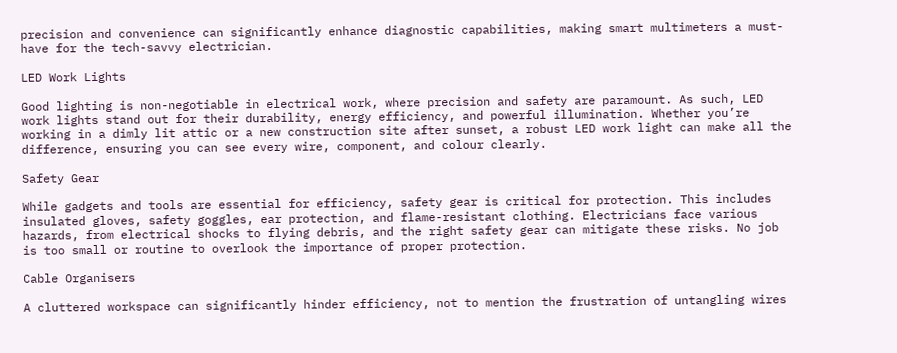precision and convenience can significantly enhance diagnostic capabilities, making smart multimeters a must-have for the tech-savvy electrician.

LED Work Lights

Good lighting is non-negotiable in electrical work, where precision and safety are paramount. As such, LED work lights stand out for their durability, energy efficiency, and powerful illumination. Whether you’re working in a dimly lit attic or a new construction site after sunset, a robust LED work light can make all the difference, ensuring you can see every wire, component, and colour clearly.

Safety Gear

While gadgets and tools are essential for efficiency, safety gear is critical for protection. This includes insulated gloves, safety goggles, ear protection, and flame-resistant clothing. Electricians face various hazards, from electrical shocks to flying debris, and the right safety gear can mitigate these risks. No job is too small or routine to overlook the importance of proper protection.

Cable Organisers

A cluttered workspace can significantly hinder efficiency, not to mention the frustration of untangling wires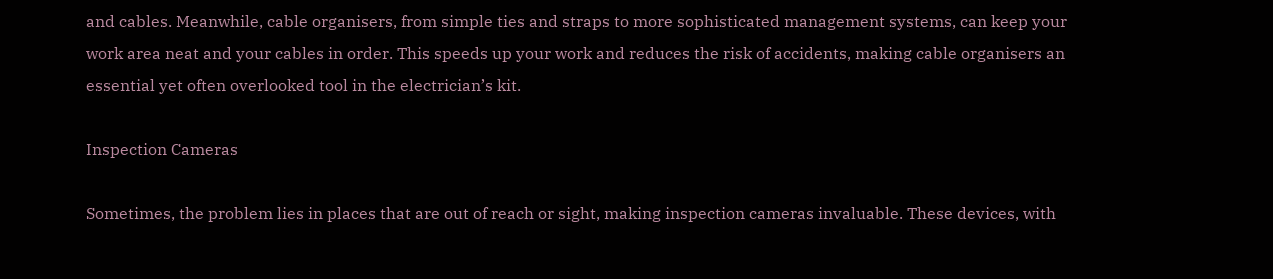and cables. Meanwhile, cable organisers, from simple ties and straps to more sophisticated management systems, can keep your work area neat and your cables in order. This speeds up your work and reduces the risk of accidents, making cable organisers an essential yet often overlooked tool in the electrician’s kit.

Inspection Cameras

Sometimes, the problem lies in places that are out of reach or sight, making inspection cameras invaluable. These devices, with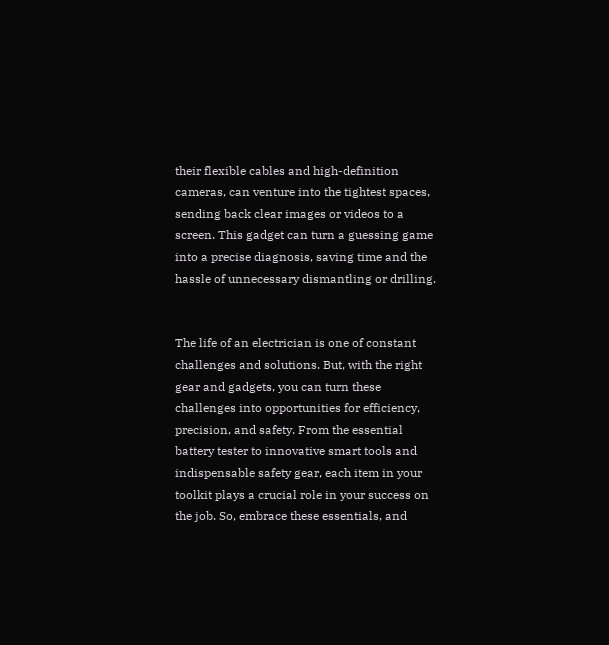their flexible cables and high-definition cameras, can venture into the tightest spaces, sending back clear images or videos to a screen. This gadget can turn a guessing game into a precise diagnosis, saving time and the hassle of unnecessary dismantling or drilling.


The life of an electrician is one of constant challenges and solutions. But, with the right gear and gadgets, you can turn these challenges into opportunities for efficiency, precision, and safety. From the essential battery tester to innovative smart tools and indispensable safety gear, each item in your toolkit plays a crucial role in your success on the job. So, embrace these essentials, and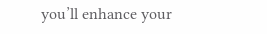you’ll enhance your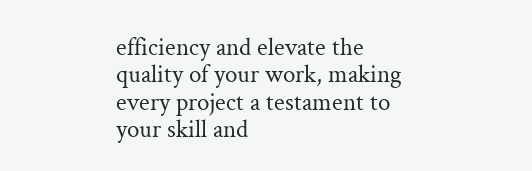efficiency and elevate the quality of your work, making every project a testament to your skill and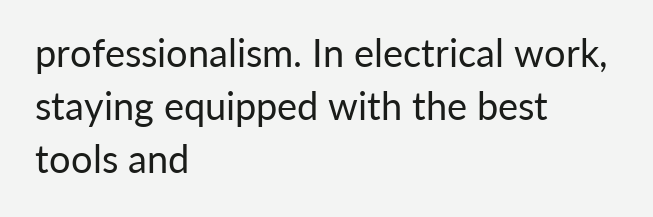professionalism. In electrical work, staying equipped with the best tools and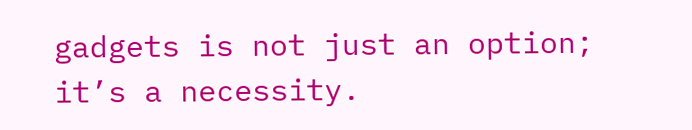gadgets is not just an option; it’s a necessity.